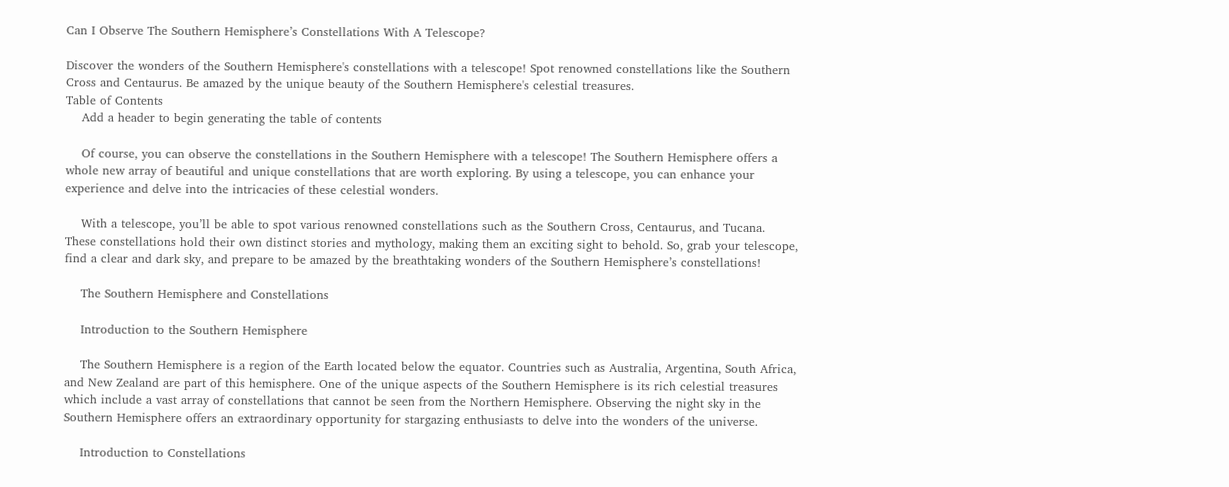Can I Observe The Southern Hemisphere’s Constellations With A Telescope?

Discover the wonders of the Southern Hemisphere's constellations with a telescope! Spot renowned constellations like the Southern Cross and Centaurus. Be amazed by the unique beauty of the Southern Hemisphere's celestial treasures.
Table of Contents
    Add a header to begin generating the table of contents

    Of course, you can observe the constellations in the Southern Hemisphere with a telescope! The Southern Hemisphere offers a whole new array of beautiful and unique constellations that are worth exploring. By using a telescope, you can enhance your experience and delve into the intricacies of these celestial wonders.

    With a telescope, you’ll be able to spot various renowned constellations such as the Southern Cross, Centaurus, and Tucana. These constellations hold their own distinct stories and mythology, making them an exciting sight to behold. So, grab your telescope, find a clear and dark sky, and prepare to be amazed by the breathtaking wonders of the Southern Hemisphere’s constellations!

    The Southern Hemisphere and Constellations

    Introduction to the Southern Hemisphere

    The Southern Hemisphere is a region of the Earth located below the equator. Countries such as Australia, Argentina, South Africa, and New Zealand are part of this hemisphere. One of the unique aspects of the Southern Hemisphere is its rich celestial treasures which include a vast array of constellations that cannot be seen from the Northern Hemisphere. Observing the night sky in the Southern Hemisphere offers an extraordinary opportunity for stargazing enthusiasts to delve into the wonders of the universe.

    Introduction to Constellations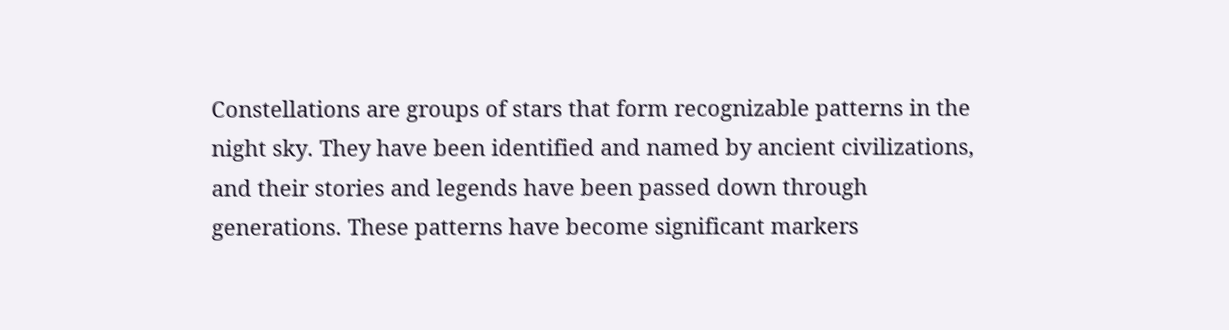Constellations are groups of stars that form recognizable patterns in the night sky. They have been identified and named by ancient civilizations, and their stories and legends have been passed down through generations. These patterns have become significant markers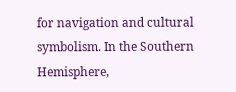for navigation and cultural symbolism. In the Southern Hemisphere,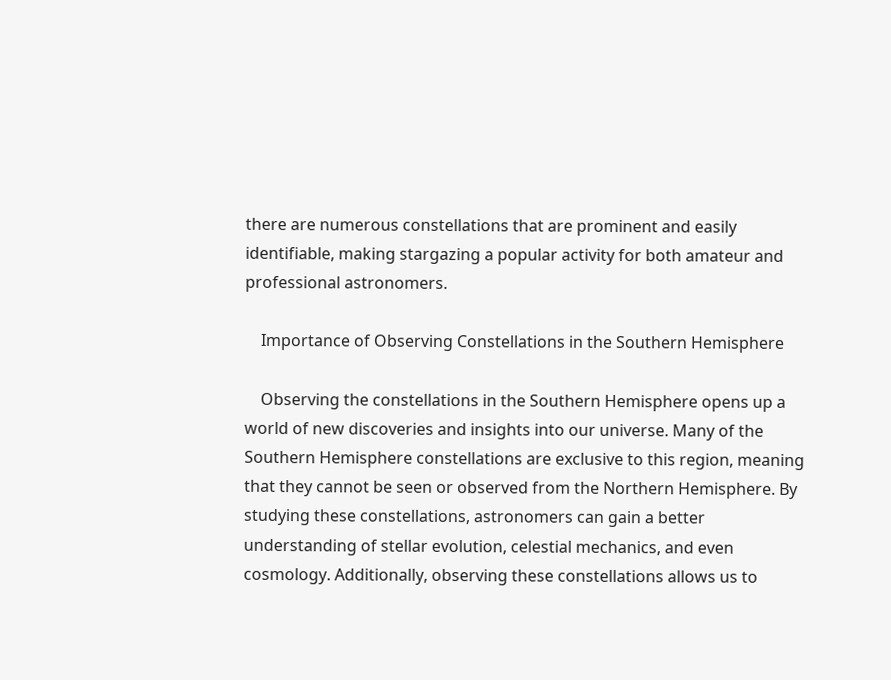there are numerous constellations that are prominent and easily identifiable, making stargazing a popular activity for both amateur and professional astronomers.

    Importance of Observing Constellations in the Southern Hemisphere

    Observing the constellations in the Southern Hemisphere opens up a world of new discoveries and insights into our universe. Many of the Southern Hemisphere constellations are exclusive to this region, meaning that they cannot be seen or observed from the Northern Hemisphere. By studying these constellations, astronomers can gain a better understanding of stellar evolution, celestial mechanics, and even cosmology. Additionally, observing these constellations allows us to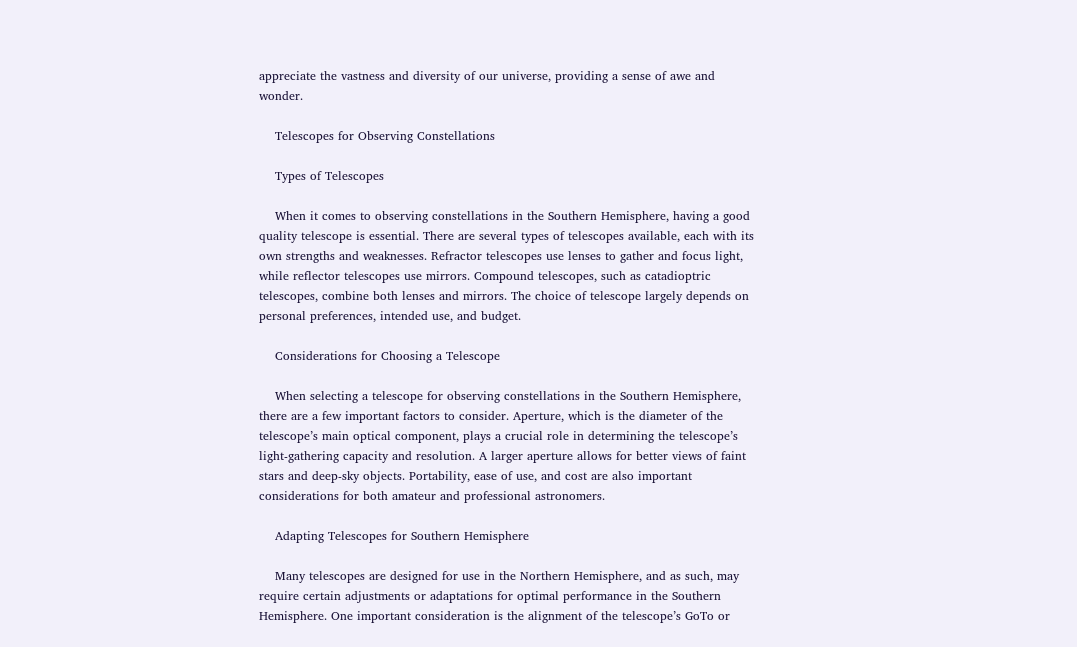appreciate the vastness and diversity of our universe, providing a sense of awe and wonder.

    Telescopes for Observing Constellations

    Types of Telescopes

    When it comes to observing constellations in the Southern Hemisphere, having a good quality telescope is essential. There are several types of telescopes available, each with its own strengths and weaknesses. Refractor telescopes use lenses to gather and focus light, while reflector telescopes use mirrors. Compound telescopes, such as catadioptric telescopes, combine both lenses and mirrors. The choice of telescope largely depends on personal preferences, intended use, and budget.

    Considerations for Choosing a Telescope

    When selecting a telescope for observing constellations in the Southern Hemisphere, there are a few important factors to consider. Aperture, which is the diameter of the telescope’s main optical component, plays a crucial role in determining the telescope’s light-gathering capacity and resolution. A larger aperture allows for better views of faint stars and deep-sky objects. Portability, ease of use, and cost are also important considerations for both amateur and professional astronomers.

    Adapting Telescopes for Southern Hemisphere

    Many telescopes are designed for use in the Northern Hemisphere, and as such, may require certain adjustments or adaptations for optimal performance in the Southern Hemisphere. One important consideration is the alignment of the telescope’s GoTo or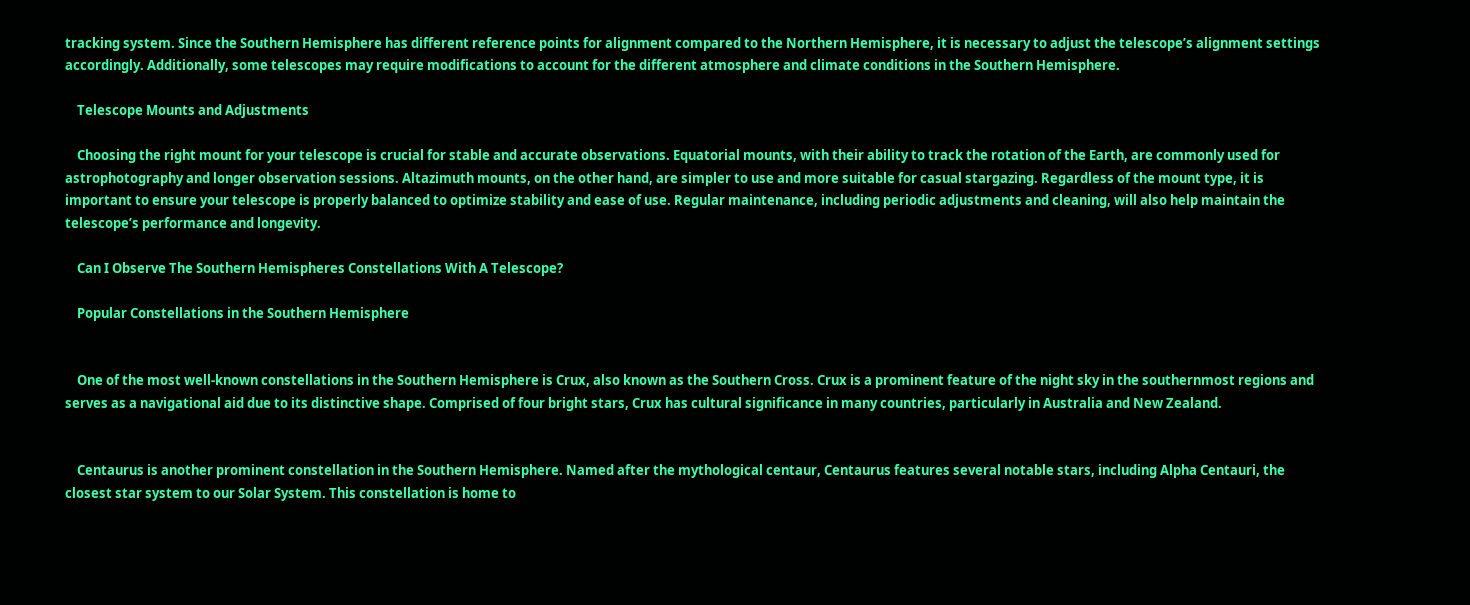tracking system. Since the Southern Hemisphere has different reference points for alignment compared to the Northern Hemisphere, it is necessary to adjust the telescope’s alignment settings accordingly. Additionally, some telescopes may require modifications to account for the different atmosphere and climate conditions in the Southern Hemisphere.

    Telescope Mounts and Adjustments

    Choosing the right mount for your telescope is crucial for stable and accurate observations. Equatorial mounts, with their ability to track the rotation of the Earth, are commonly used for astrophotography and longer observation sessions. Altazimuth mounts, on the other hand, are simpler to use and more suitable for casual stargazing. Regardless of the mount type, it is important to ensure your telescope is properly balanced to optimize stability and ease of use. Regular maintenance, including periodic adjustments and cleaning, will also help maintain the telescope’s performance and longevity.

    Can I Observe The Southern Hemispheres Constellations With A Telescope?

    Popular Constellations in the Southern Hemisphere


    One of the most well-known constellations in the Southern Hemisphere is Crux, also known as the Southern Cross. Crux is a prominent feature of the night sky in the southernmost regions and serves as a navigational aid due to its distinctive shape. Comprised of four bright stars, Crux has cultural significance in many countries, particularly in Australia and New Zealand.


    Centaurus is another prominent constellation in the Southern Hemisphere. Named after the mythological centaur, Centaurus features several notable stars, including Alpha Centauri, the closest star system to our Solar System. This constellation is home to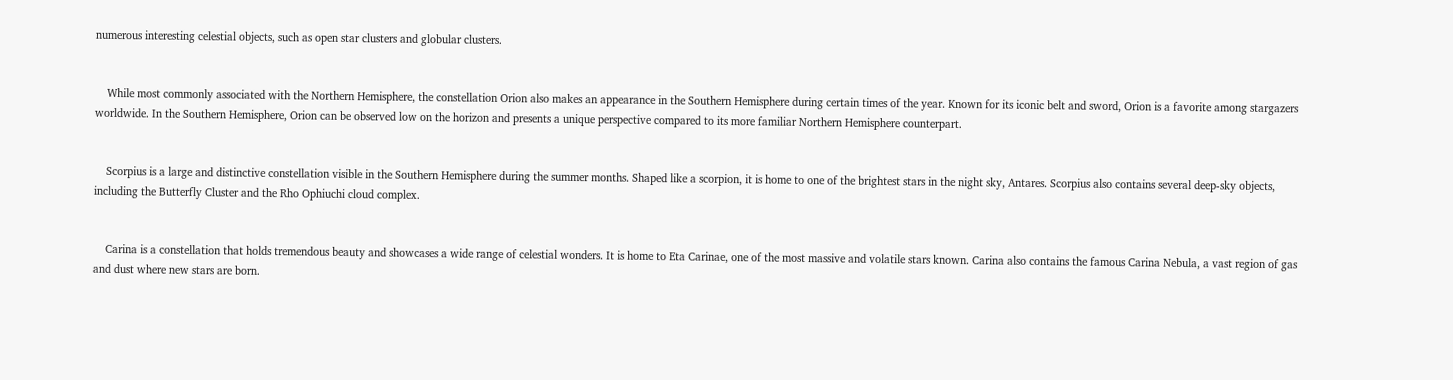numerous interesting celestial objects, such as open star clusters and globular clusters.


    While most commonly associated with the Northern Hemisphere, the constellation Orion also makes an appearance in the Southern Hemisphere during certain times of the year. Known for its iconic belt and sword, Orion is a favorite among stargazers worldwide. In the Southern Hemisphere, Orion can be observed low on the horizon and presents a unique perspective compared to its more familiar Northern Hemisphere counterpart.


    Scorpius is a large and distinctive constellation visible in the Southern Hemisphere during the summer months. Shaped like a scorpion, it is home to one of the brightest stars in the night sky, Antares. Scorpius also contains several deep-sky objects, including the Butterfly Cluster and the Rho Ophiuchi cloud complex.


    Carina is a constellation that holds tremendous beauty and showcases a wide range of celestial wonders. It is home to Eta Carinae, one of the most massive and volatile stars known. Carina also contains the famous Carina Nebula, a vast region of gas and dust where new stars are born.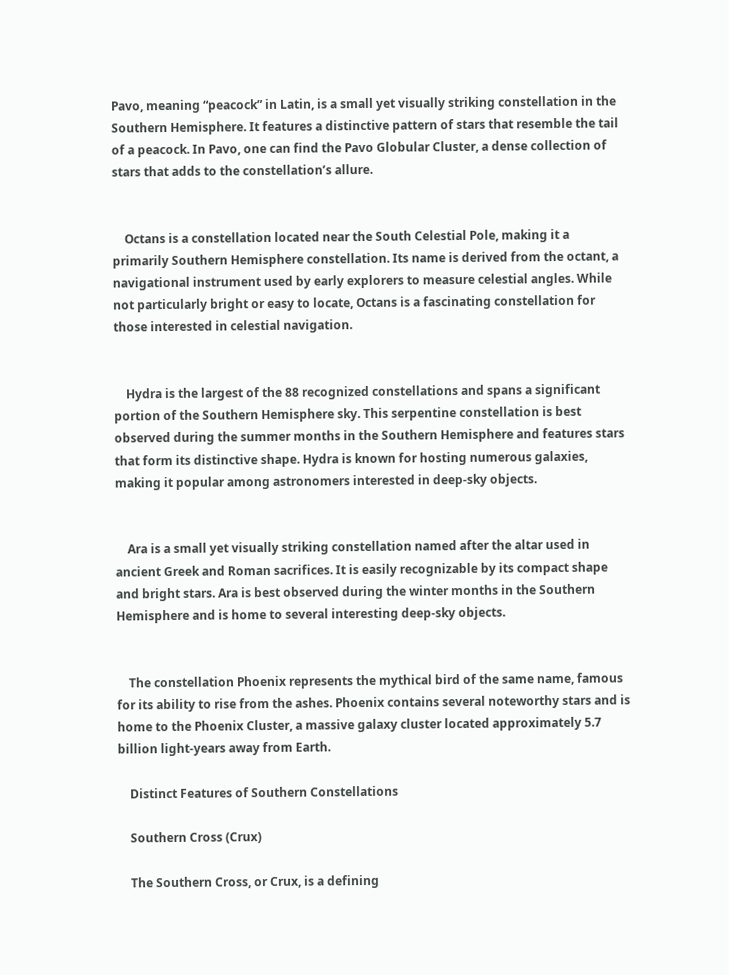Pavo, meaning “peacock” in Latin, is a small yet visually striking constellation in the Southern Hemisphere. It features a distinctive pattern of stars that resemble the tail of a peacock. In Pavo, one can find the Pavo Globular Cluster, a dense collection of stars that adds to the constellation’s allure.


    Octans is a constellation located near the South Celestial Pole, making it a primarily Southern Hemisphere constellation. Its name is derived from the octant, a navigational instrument used by early explorers to measure celestial angles. While not particularly bright or easy to locate, Octans is a fascinating constellation for those interested in celestial navigation.


    Hydra is the largest of the 88 recognized constellations and spans a significant portion of the Southern Hemisphere sky. This serpentine constellation is best observed during the summer months in the Southern Hemisphere and features stars that form its distinctive shape. Hydra is known for hosting numerous galaxies, making it popular among astronomers interested in deep-sky objects.


    Ara is a small yet visually striking constellation named after the altar used in ancient Greek and Roman sacrifices. It is easily recognizable by its compact shape and bright stars. Ara is best observed during the winter months in the Southern Hemisphere and is home to several interesting deep-sky objects.


    The constellation Phoenix represents the mythical bird of the same name, famous for its ability to rise from the ashes. Phoenix contains several noteworthy stars and is home to the Phoenix Cluster, a massive galaxy cluster located approximately 5.7 billion light-years away from Earth.

    Distinct Features of Southern Constellations

    Southern Cross (Crux)

    The Southern Cross, or Crux, is a defining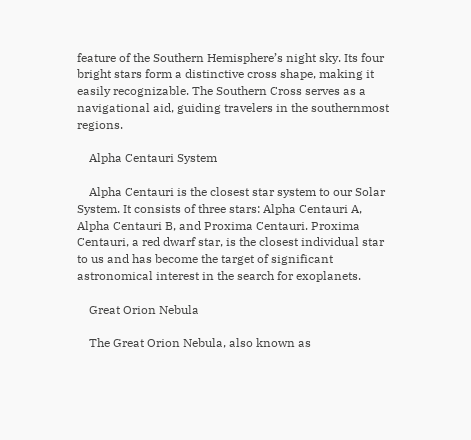feature of the Southern Hemisphere’s night sky. Its four bright stars form a distinctive cross shape, making it easily recognizable. The Southern Cross serves as a navigational aid, guiding travelers in the southernmost regions.

    Alpha Centauri System

    Alpha Centauri is the closest star system to our Solar System. It consists of three stars: Alpha Centauri A, Alpha Centauri B, and Proxima Centauri. Proxima Centauri, a red dwarf star, is the closest individual star to us and has become the target of significant astronomical interest in the search for exoplanets.

    Great Orion Nebula

    The Great Orion Nebula, also known as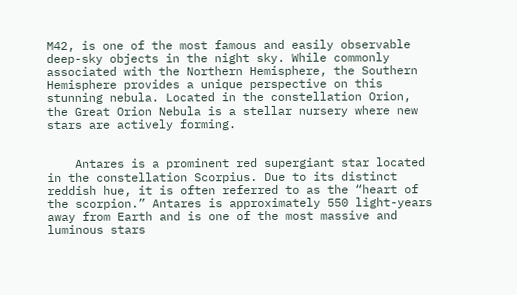M42, is one of the most famous and easily observable deep-sky objects in the night sky. While commonly associated with the Northern Hemisphere, the Southern Hemisphere provides a unique perspective on this stunning nebula. Located in the constellation Orion, the Great Orion Nebula is a stellar nursery where new stars are actively forming.


    Antares is a prominent red supergiant star located in the constellation Scorpius. Due to its distinct reddish hue, it is often referred to as the “heart of the scorpion.” Antares is approximately 550 light-years away from Earth and is one of the most massive and luminous stars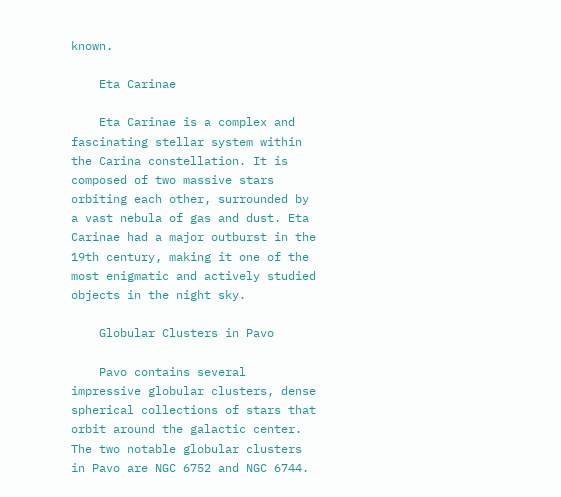known.

    Eta Carinae

    Eta Carinae is a complex and fascinating stellar system within the Carina constellation. It is composed of two massive stars orbiting each other, surrounded by a vast nebula of gas and dust. Eta Carinae had a major outburst in the 19th century, making it one of the most enigmatic and actively studied objects in the night sky.

    Globular Clusters in Pavo

    Pavo contains several impressive globular clusters, dense spherical collections of stars that orbit around the galactic center. The two notable globular clusters in Pavo are NGC 6752 and NGC 6744.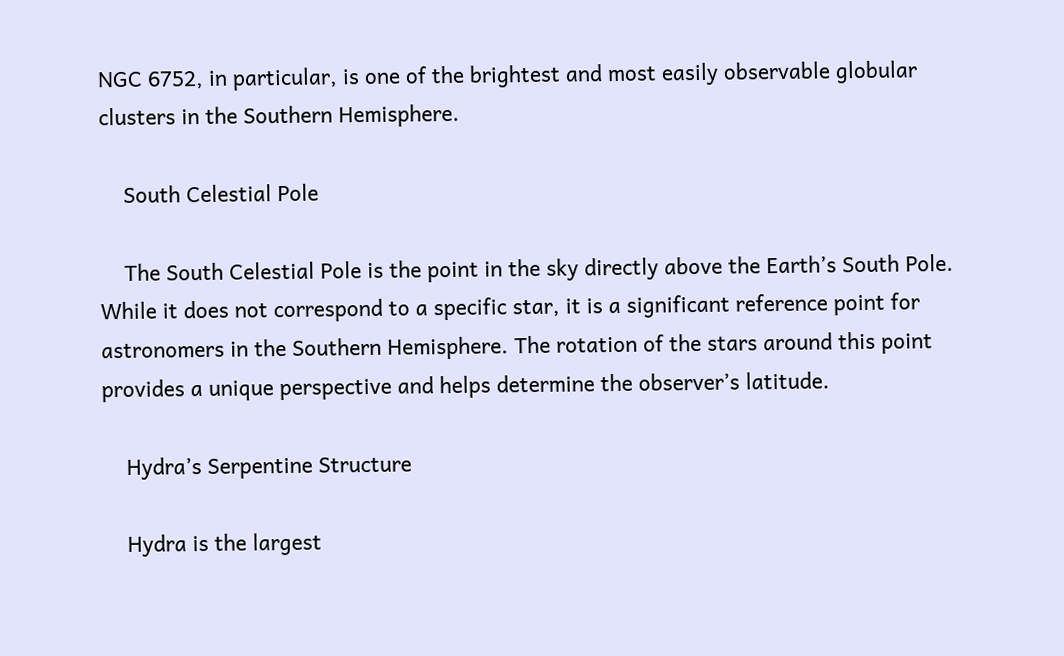NGC 6752, in particular, is one of the brightest and most easily observable globular clusters in the Southern Hemisphere.

    South Celestial Pole

    The South Celestial Pole is the point in the sky directly above the Earth’s South Pole. While it does not correspond to a specific star, it is a significant reference point for astronomers in the Southern Hemisphere. The rotation of the stars around this point provides a unique perspective and helps determine the observer’s latitude.

    Hydra’s Serpentine Structure

    Hydra is the largest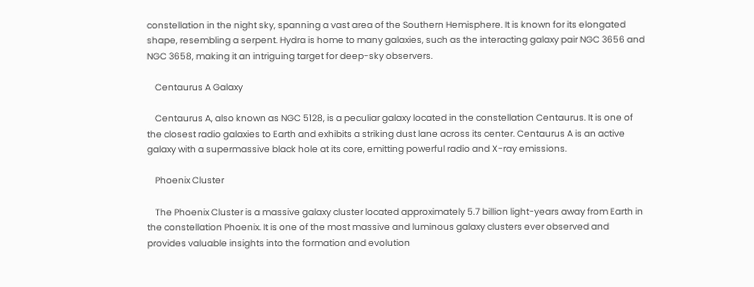constellation in the night sky, spanning a vast area of the Southern Hemisphere. It is known for its elongated shape, resembling a serpent. Hydra is home to many galaxies, such as the interacting galaxy pair NGC 3656 and NGC 3658, making it an intriguing target for deep-sky observers.

    Centaurus A Galaxy

    Centaurus A, also known as NGC 5128, is a peculiar galaxy located in the constellation Centaurus. It is one of the closest radio galaxies to Earth and exhibits a striking dust lane across its center. Centaurus A is an active galaxy with a supermassive black hole at its core, emitting powerful radio and X-ray emissions.

    Phoenix Cluster

    The Phoenix Cluster is a massive galaxy cluster located approximately 5.7 billion light-years away from Earth in the constellation Phoenix. It is one of the most massive and luminous galaxy clusters ever observed and provides valuable insights into the formation and evolution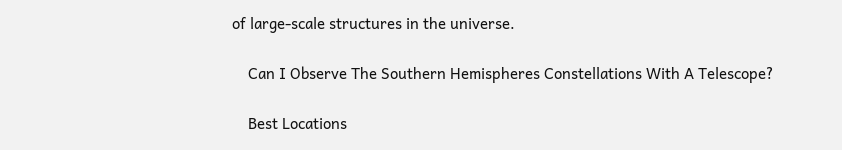of large-scale structures in the universe.

    Can I Observe The Southern Hemispheres Constellations With A Telescope?

    Best Locations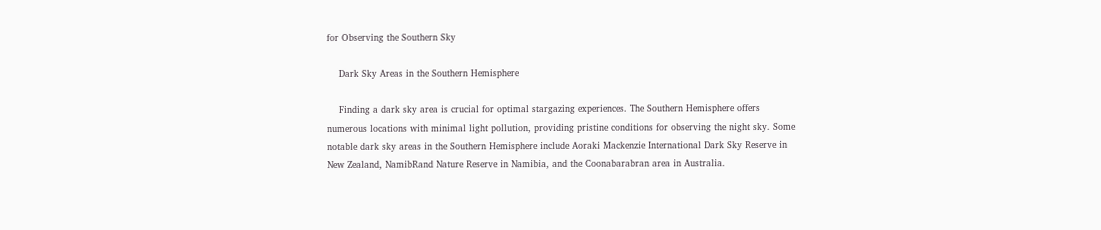for Observing the Southern Sky

    Dark Sky Areas in the Southern Hemisphere

    Finding a dark sky area is crucial for optimal stargazing experiences. The Southern Hemisphere offers numerous locations with minimal light pollution, providing pristine conditions for observing the night sky. Some notable dark sky areas in the Southern Hemisphere include Aoraki Mackenzie International Dark Sky Reserve in New Zealand, NamibRand Nature Reserve in Namibia, and the Coonabarabran area in Australia.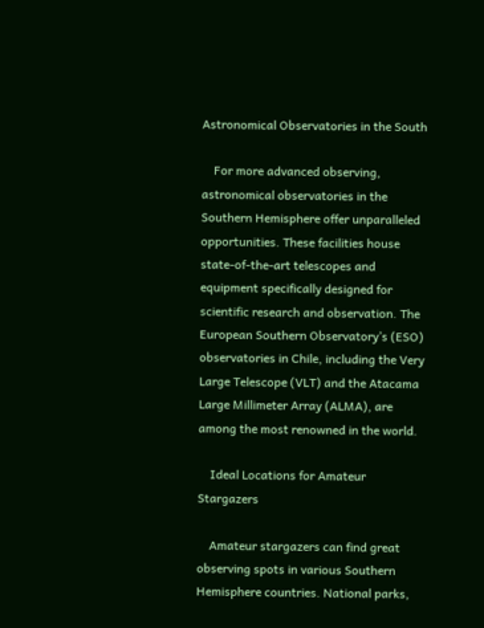Astronomical Observatories in the South

    For more advanced observing, astronomical observatories in the Southern Hemisphere offer unparalleled opportunities. These facilities house state-of-the-art telescopes and equipment specifically designed for scientific research and observation. The European Southern Observatory’s (ESO) observatories in Chile, including the Very Large Telescope (VLT) and the Atacama Large Millimeter Array (ALMA), are among the most renowned in the world.

    Ideal Locations for Amateur Stargazers

    Amateur stargazers can find great observing spots in various Southern Hemisphere countries. National parks,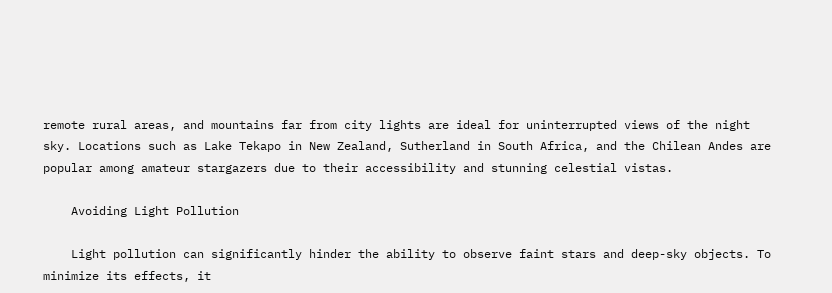remote rural areas, and mountains far from city lights are ideal for uninterrupted views of the night sky. Locations such as Lake Tekapo in New Zealand, Sutherland in South Africa, and the Chilean Andes are popular among amateur stargazers due to their accessibility and stunning celestial vistas.

    Avoiding Light Pollution

    Light pollution can significantly hinder the ability to observe faint stars and deep-sky objects. To minimize its effects, it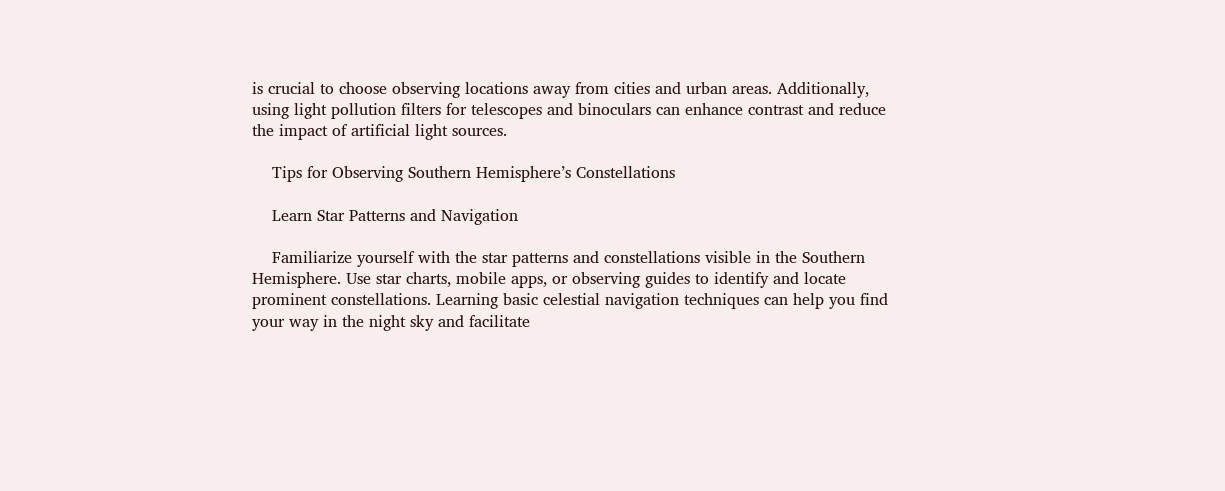is crucial to choose observing locations away from cities and urban areas. Additionally, using light pollution filters for telescopes and binoculars can enhance contrast and reduce the impact of artificial light sources.

    Tips for Observing Southern Hemisphere’s Constellations

    Learn Star Patterns and Navigation

    Familiarize yourself with the star patterns and constellations visible in the Southern Hemisphere. Use star charts, mobile apps, or observing guides to identify and locate prominent constellations. Learning basic celestial navigation techniques can help you find your way in the night sky and facilitate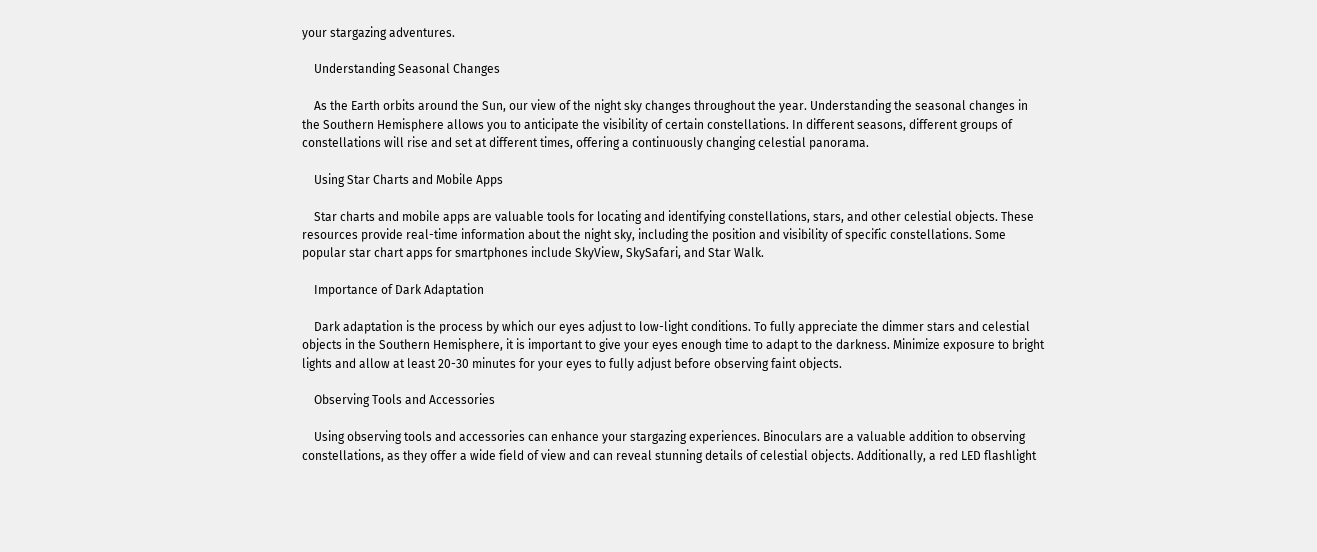your stargazing adventures.

    Understanding Seasonal Changes

    As the Earth orbits around the Sun, our view of the night sky changes throughout the year. Understanding the seasonal changes in the Southern Hemisphere allows you to anticipate the visibility of certain constellations. In different seasons, different groups of constellations will rise and set at different times, offering a continuously changing celestial panorama.

    Using Star Charts and Mobile Apps

    Star charts and mobile apps are valuable tools for locating and identifying constellations, stars, and other celestial objects. These resources provide real-time information about the night sky, including the position and visibility of specific constellations. Some popular star chart apps for smartphones include SkyView, SkySafari, and Star Walk.

    Importance of Dark Adaptation

    Dark adaptation is the process by which our eyes adjust to low-light conditions. To fully appreciate the dimmer stars and celestial objects in the Southern Hemisphere, it is important to give your eyes enough time to adapt to the darkness. Minimize exposure to bright lights and allow at least 20-30 minutes for your eyes to fully adjust before observing faint objects.

    Observing Tools and Accessories

    Using observing tools and accessories can enhance your stargazing experiences. Binoculars are a valuable addition to observing constellations, as they offer a wide field of view and can reveal stunning details of celestial objects. Additionally, a red LED flashlight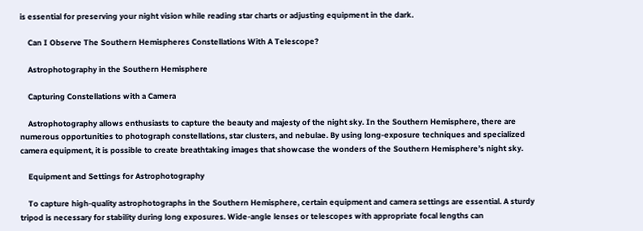is essential for preserving your night vision while reading star charts or adjusting equipment in the dark.

    Can I Observe The Southern Hemispheres Constellations With A Telescope?

    Astrophotography in the Southern Hemisphere

    Capturing Constellations with a Camera

    Astrophotography allows enthusiasts to capture the beauty and majesty of the night sky. In the Southern Hemisphere, there are numerous opportunities to photograph constellations, star clusters, and nebulae. By using long-exposure techniques and specialized camera equipment, it is possible to create breathtaking images that showcase the wonders of the Southern Hemisphere’s night sky.

    Equipment and Settings for Astrophotography

    To capture high-quality astrophotographs in the Southern Hemisphere, certain equipment and camera settings are essential. A sturdy tripod is necessary for stability during long exposures. Wide-angle lenses or telescopes with appropriate focal lengths can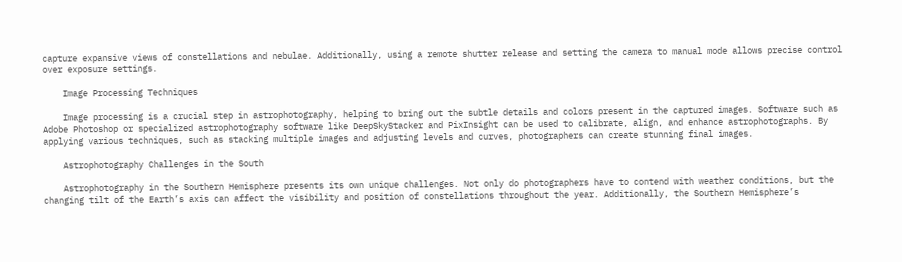capture expansive views of constellations and nebulae. Additionally, using a remote shutter release and setting the camera to manual mode allows precise control over exposure settings.

    Image Processing Techniques

    Image processing is a crucial step in astrophotography, helping to bring out the subtle details and colors present in the captured images. Software such as Adobe Photoshop or specialized astrophotography software like DeepSkyStacker and PixInsight can be used to calibrate, align, and enhance astrophotographs. By applying various techniques, such as stacking multiple images and adjusting levels and curves, photographers can create stunning final images.

    Astrophotography Challenges in the South

    Astrophotography in the Southern Hemisphere presents its own unique challenges. Not only do photographers have to contend with weather conditions, but the changing tilt of the Earth’s axis can affect the visibility and position of constellations throughout the year. Additionally, the Southern Hemisphere’s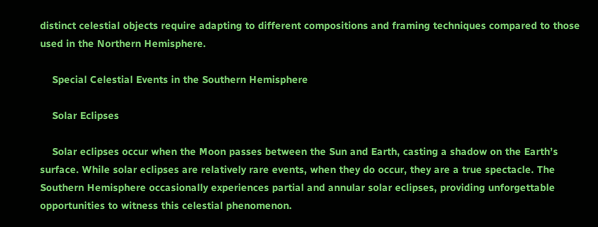distinct celestial objects require adapting to different compositions and framing techniques compared to those used in the Northern Hemisphere.

    Special Celestial Events in the Southern Hemisphere

    Solar Eclipses

    Solar eclipses occur when the Moon passes between the Sun and Earth, casting a shadow on the Earth’s surface. While solar eclipses are relatively rare events, when they do occur, they are a true spectacle. The Southern Hemisphere occasionally experiences partial and annular solar eclipses, providing unforgettable opportunities to witness this celestial phenomenon.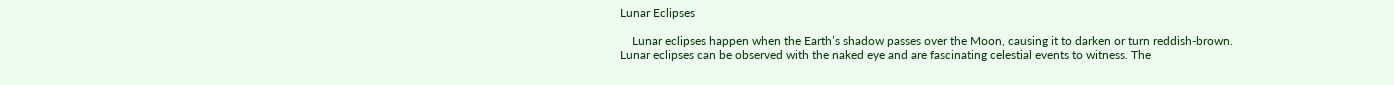Lunar Eclipses

    Lunar eclipses happen when the Earth’s shadow passes over the Moon, causing it to darken or turn reddish-brown. Lunar eclipses can be observed with the naked eye and are fascinating celestial events to witness. The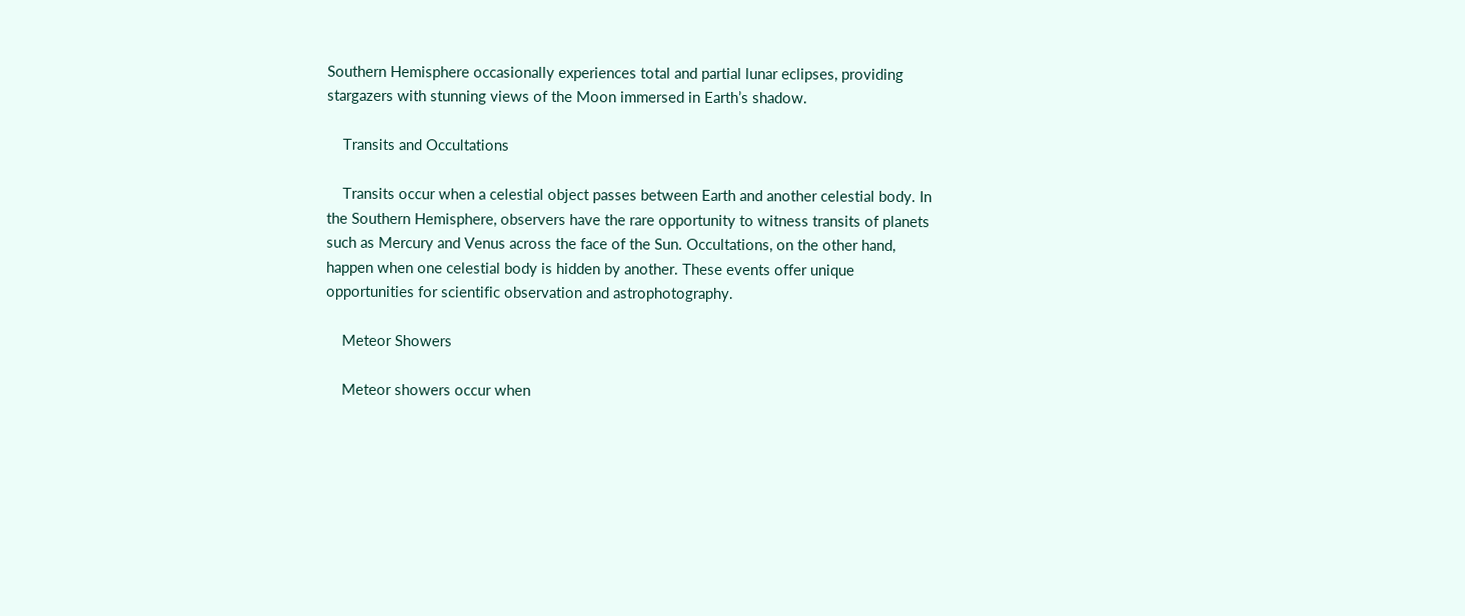Southern Hemisphere occasionally experiences total and partial lunar eclipses, providing stargazers with stunning views of the Moon immersed in Earth’s shadow.

    Transits and Occultations

    Transits occur when a celestial object passes between Earth and another celestial body. In the Southern Hemisphere, observers have the rare opportunity to witness transits of planets such as Mercury and Venus across the face of the Sun. Occultations, on the other hand, happen when one celestial body is hidden by another. These events offer unique opportunities for scientific observation and astrophotography.

    Meteor Showers

    Meteor showers occur when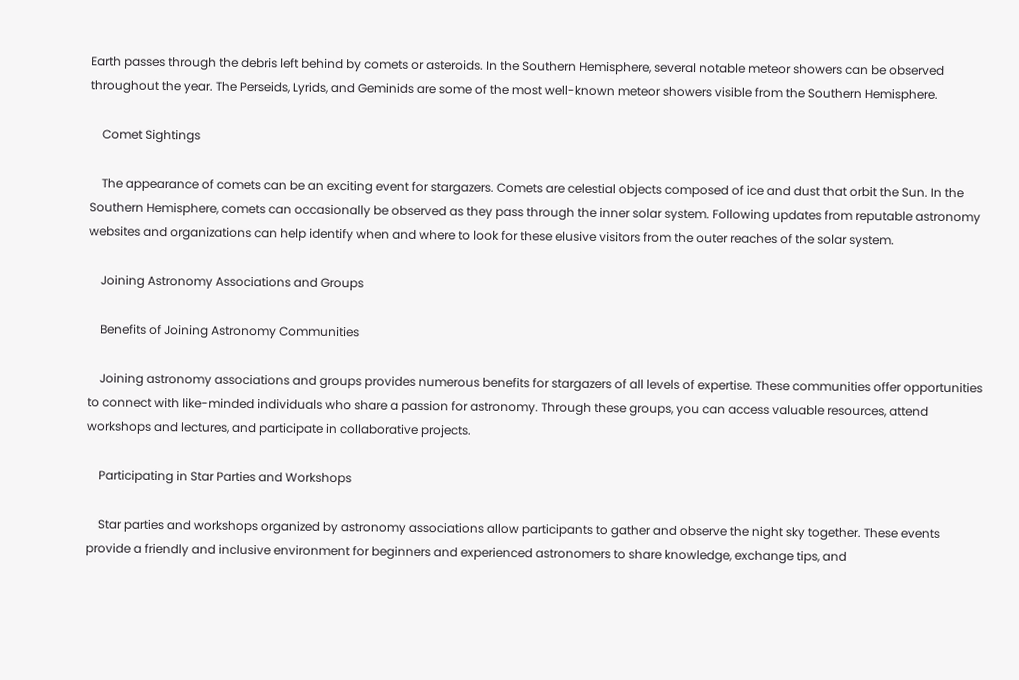Earth passes through the debris left behind by comets or asteroids. In the Southern Hemisphere, several notable meteor showers can be observed throughout the year. The Perseids, Lyrids, and Geminids are some of the most well-known meteor showers visible from the Southern Hemisphere.

    Comet Sightings

    The appearance of comets can be an exciting event for stargazers. Comets are celestial objects composed of ice and dust that orbit the Sun. In the Southern Hemisphere, comets can occasionally be observed as they pass through the inner solar system. Following updates from reputable astronomy websites and organizations can help identify when and where to look for these elusive visitors from the outer reaches of the solar system.

    Joining Astronomy Associations and Groups

    Benefits of Joining Astronomy Communities

    Joining astronomy associations and groups provides numerous benefits for stargazers of all levels of expertise. These communities offer opportunities to connect with like-minded individuals who share a passion for astronomy. Through these groups, you can access valuable resources, attend workshops and lectures, and participate in collaborative projects.

    Participating in Star Parties and Workshops

    Star parties and workshops organized by astronomy associations allow participants to gather and observe the night sky together. These events provide a friendly and inclusive environment for beginners and experienced astronomers to share knowledge, exchange tips, and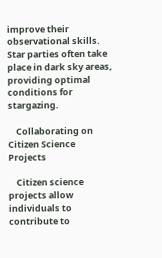improve their observational skills. Star parties often take place in dark sky areas, providing optimal conditions for stargazing.

    Collaborating on Citizen Science Projects

    Citizen science projects allow individuals to contribute to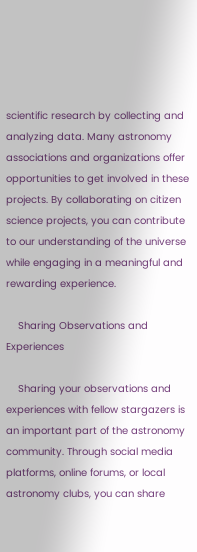scientific research by collecting and analyzing data. Many astronomy associations and organizations offer opportunities to get involved in these projects. By collaborating on citizen science projects, you can contribute to our understanding of the universe while engaging in a meaningful and rewarding experience.

    Sharing Observations and Experiences

    Sharing your observations and experiences with fellow stargazers is an important part of the astronomy community. Through social media platforms, online forums, or local astronomy clubs, you can share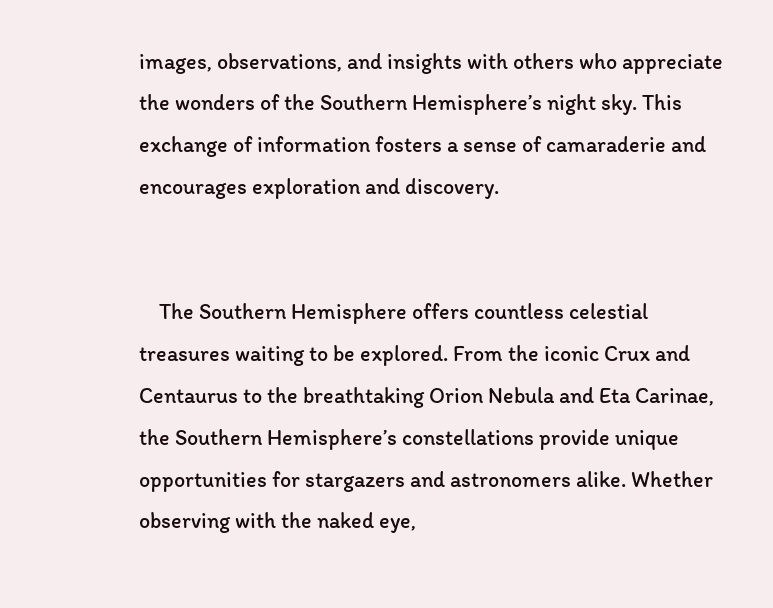images, observations, and insights with others who appreciate the wonders of the Southern Hemisphere’s night sky. This exchange of information fosters a sense of camaraderie and encourages exploration and discovery.


    The Southern Hemisphere offers countless celestial treasures waiting to be explored. From the iconic Crux and Centaurus to the breathtaking Orion Nebula and Eta Carinae, the Southern Hemisphere’s constellations provide unique opportunities for stargazers and astronomers alike. Whether observing with the naked eye,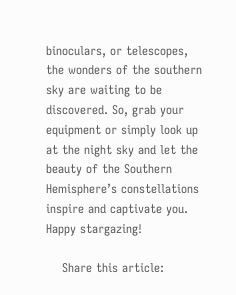binoculars, or telescopes, the wonders of the southern sky are waiting to be discovered. So, grab your equipment or simply look up at the night sky and let the beauty of the Southern Hemisphere’s constellations inspire and captivate you. Happy stargazing!

    Share this article: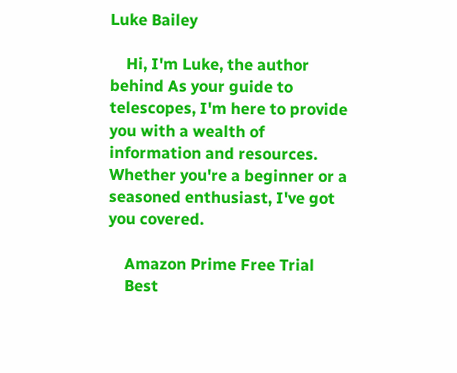Luke Bailey

    Hi, I'm Luke, the author behind As your guide to telescopes, I'm here to provide you with a wealth of information and resources. Whether you're a beginner or a seasoned enthusiast, I've got you covered.

    Amazon Prime Free Trial
    Best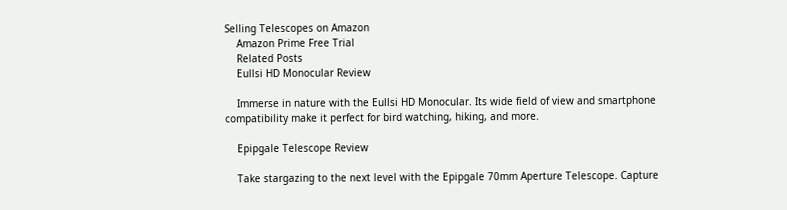Selling Telescopes on Amazon
    Amazon Prime Free Trial
    Related Posts
    Eullsi HD Monocular Review

    Immerse in nature with the Eullsi HD Monocular. Its wide field of view and smartphone compatibility make it perfect for bird watching, hiking, and more.

    Epipgale Telescope Review

    Take stargazing to the next level with the Epipgale 70mm Aperture Telescope. Capture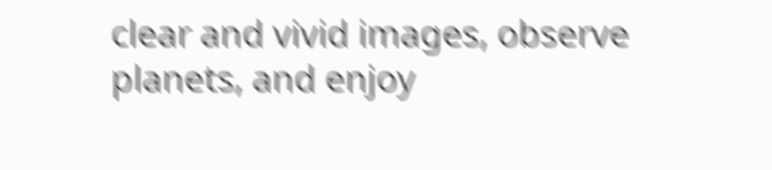clear and vivid images, observe planets, and enjoy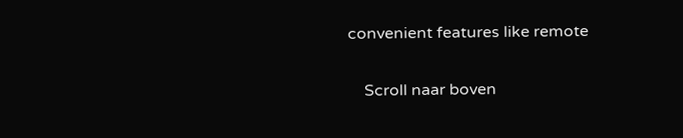convenient features like remote

    Scroll naar boven